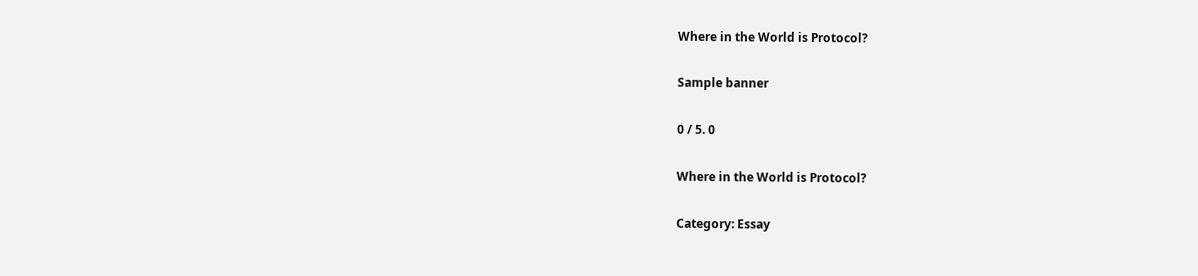Where in the World is Protocol?

Sample banner

0 / 5. 0

Where in the World is Protocol?

Category: Essay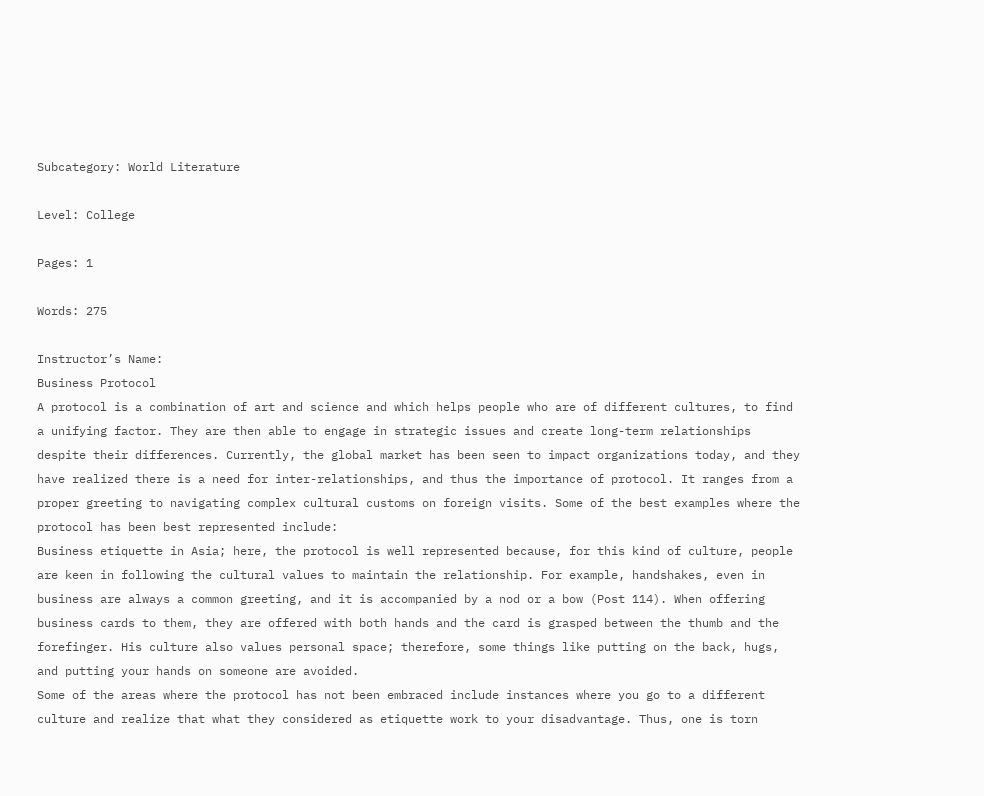Subcategory: World Literature

Level: College

Pages: 1

Words: 275

Instructor’s Name:
Business Protocol
A protocol is a combination of art and science and which helps people who are of different cultures, to find a unifying factor. They are then able to engage in strategic issues and create long-term relationships despite their differences. Currently, the global market has been seen to impact organizations today, and they have realized there is a need for inter-relationships, and thus the importance of protocol. It ranges from a proper greeting to navigating complex cultural customs on foreign visits. Some of the best examples where the protocol has been best represented include:
Business etiquette in Asia; here, the protocol is well represented because, for this kind of culture, people are keen in following the cultural values to maintain the relationship. For example, handshakes, even in business are always a common greeting, and it is accompanied by a nod or a bow (Post 114). When offering business cards to them, they are offered with both hands and the card is grasped between the thumb and the forefinger. His culture also values personal space; therefore, some things like putting on the back, hugs, and putting your hands on someone are avoided.
Some of the areas where the protocol has not been embraced include instances where you go to a different culture and realize that what they considered as etiquette work to your disadvantage. Thus, one is torn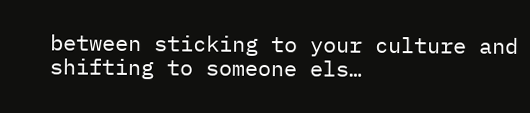between sticking to your culture and shifting to someone els…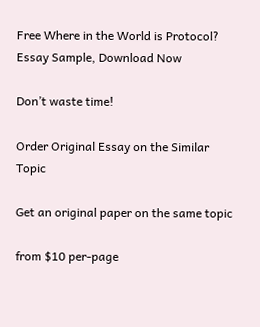Free Where in the World is Protocol? Essay Sample, Download Now

Don’t waste time!

Order Original Essay on the Similar Topic

Get an original paper on the same topic

from $10 per-page